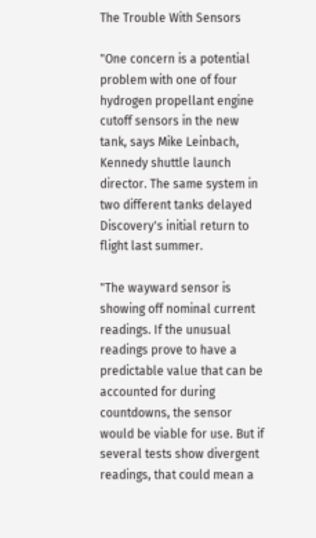The Trouble With Sensors

"One concern is a potential problem with one of four hydrogen propellant engine cutoff sensors in the new tank, says Mike Leinbach, Kennedy shuttle launch director. The same system in two different tanks delayed Discovery's initial return to flight last summer.

"The wayward sensor is showing off nominal current readings. If the unusual readings prove to have a predictable value that can be accounted for during countdowns, the sensor would be viable for use. But if several tests show divergent readings, that could mean a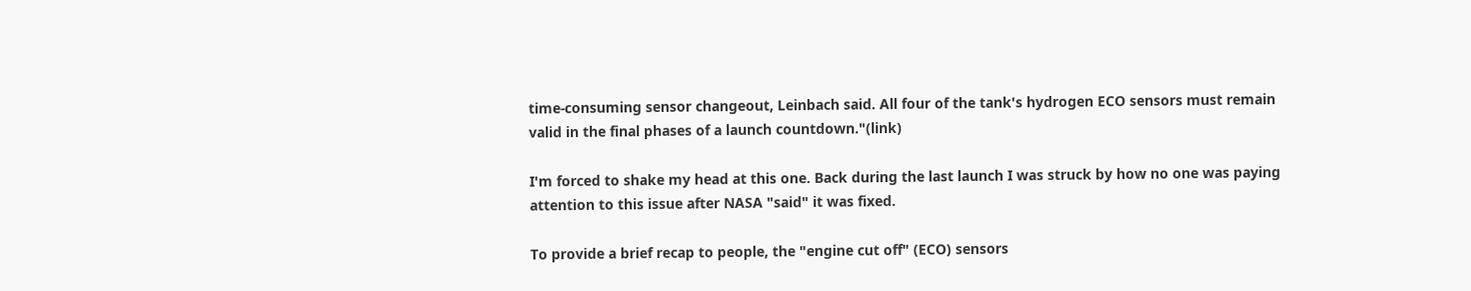time-consuming sensor changeout, Leinbach said. All four of the tank's hydrogen ECO sensors must remain valid in the final phases of a launch countdown."(link)

I'm forced to shake my head at this one. Back during the last launch I was struck by how no one was paying attention to this issue after NASA "said" it was fixed.

To provide a brief recap to people, the "engine cut off" (ECO) sensors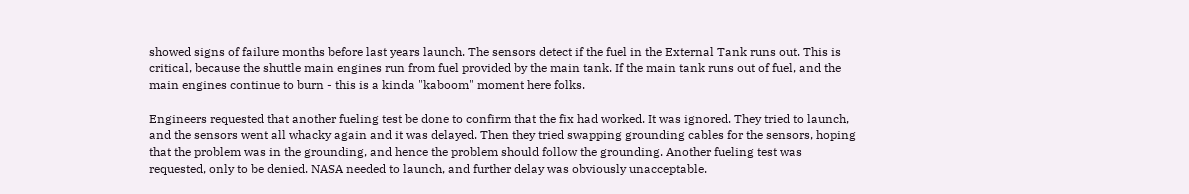showed signs of failure months before last years launch. The sensors detect if the fuel in the External Tank runs out. This is critical, because the shuttle main engines run from fuel provided by the main tank. If the main tank runs out of fuel, and the main engines continue to burn - this is a kinda "kaboom" moment here folks.

Engineers requested that another fueling test be done to confirm that the fix had worked. It was ignored. They tried to launch, and the sensors went all whacky again and it was delayed. Then they tried swapping grounding cables for the sensors, hoping that the problem was in the grounding, and hence the problem should follow the grounding. Another fueling test was requested, only to be denied. NASA needed to launch, and further delay was obviously unacceptable.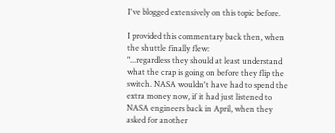I've blogged extensively on this topic before.

I provided this commentary back then, when the shuttle finally flew:
"...regardless they should at least understand what the crap is going on before they flip the switch. NASA wouldn't have had to spend the extra money now, if it had just listened to NASA engineers back in April, when they asked for another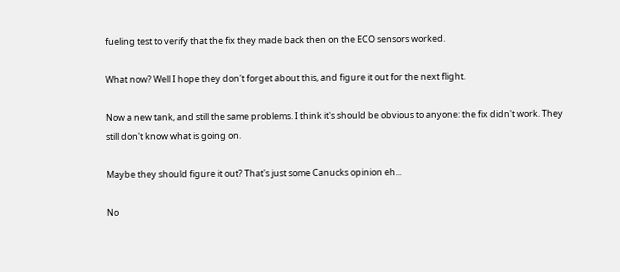fueling test to verify that the fix they made back then on the ECO sensors worked.

What now? Well I hope they don't forget about this, and figure it out for the next flight.

Now a new tank, and still the same problems. I think it's should be obvious to anyone: the fix didn't work. They still don't know what is going on.

Maybe they should figure it out? That's just some Canucks opinion eh...

No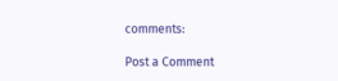comments:

Post a Comment